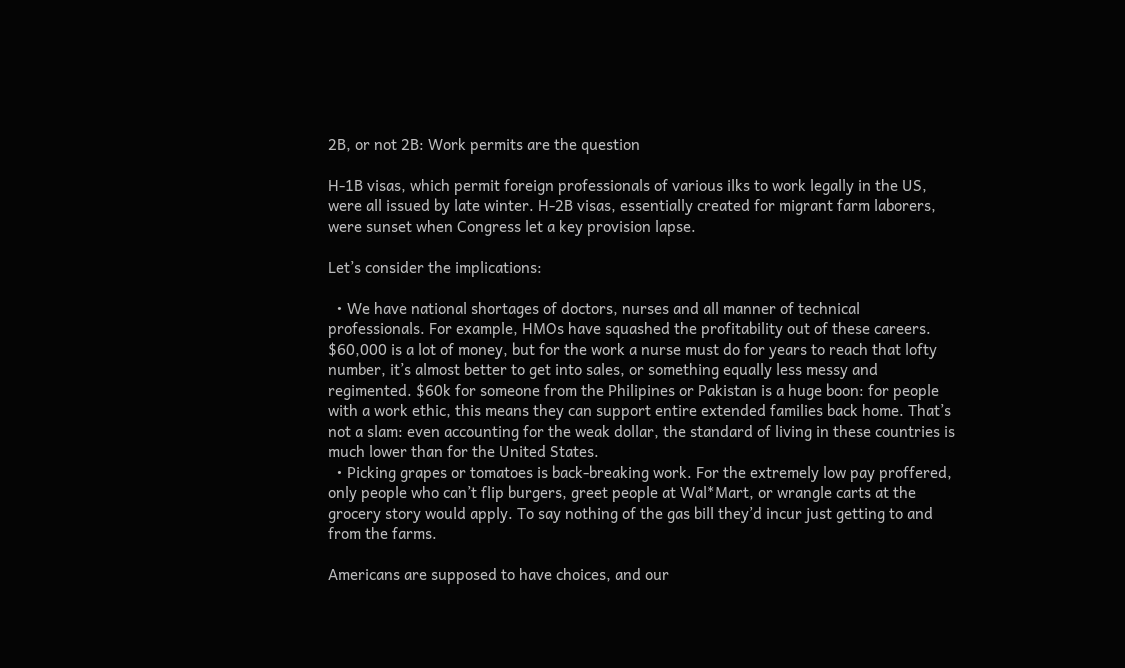2B, or not 2B: Work permits are the question

H-1B visas, which permit foreign professionals of various ilks to work legally in the US, were all issued by late winter. H-2B visas, essentially created for migrant farm laborers, were sunset when Congress let a key provision lapse.

Let’s consider the implications:

  • We have national shortages of doctors, nurses and all manner of technical professionals. For example, HMOs have squashed the profitability out of these careers. $60,000 is a lot of money, but for the work a nurse must do for years to reach that lofty number, it’s almost better to get into sales, or something equally less messy and regimented. $60k for someone from the Philipines or Pakistan is a huge boon: for people with a work ethic, this means they can support entire extended families back home. That’s not a slam: even accounting for the weak dollar, the standard of living in these countries is much lower than for the United States.
  • Picking grapes or tomatoes is back-breaking work. For the extremely low pay proffered, only people who can’t flip burgers, greet people at Wal*Mart, or wrangle carts at the grocery story would apply. To say nothing of the gas bill they’d incur just getting to and from the farms.

Americans are supposed to have choices, and our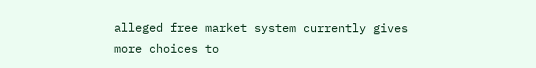alleged free market system currently gives more choices to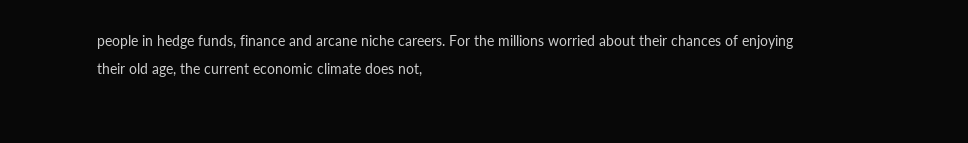people in hedge funds, finance and arcane niche careers. For the millions worried about their chances of enjoying their old age, the current economic climate does not,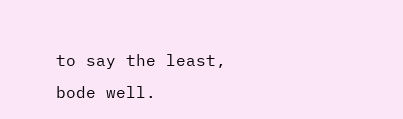to say the least, bode well.